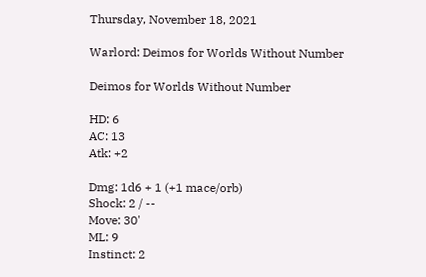Thursday, November 18, 2021

Warlord: Deimos for Worlds Without Number

Deimos for Worlds Without Number

HD: 6
AC: 13
Atk: +2

Dmg: 1d6 + 1 (+1 mace/orb)
Shock: 2 / --
Move: 30'
ML: 9
Instinct: 2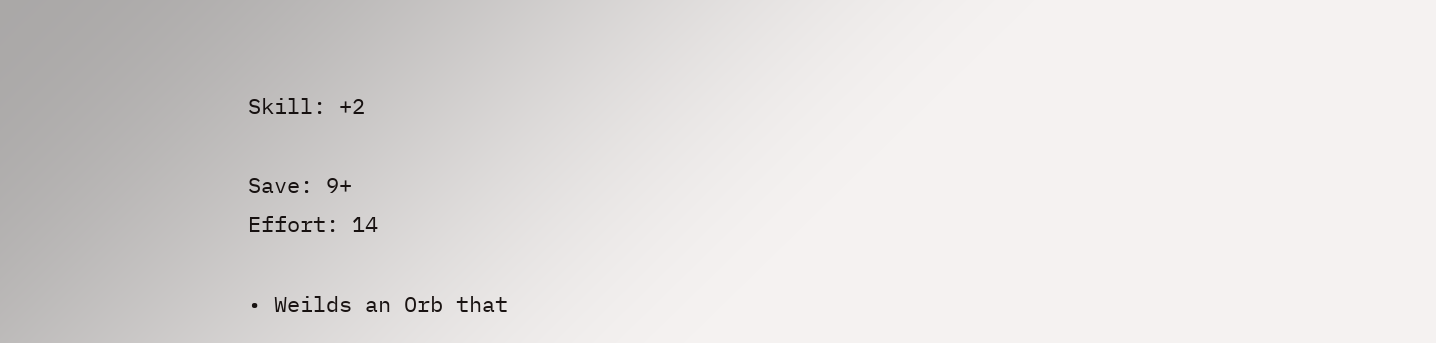Skill: +2

Save: 9+
Effort: 14

• Weilds an Orb that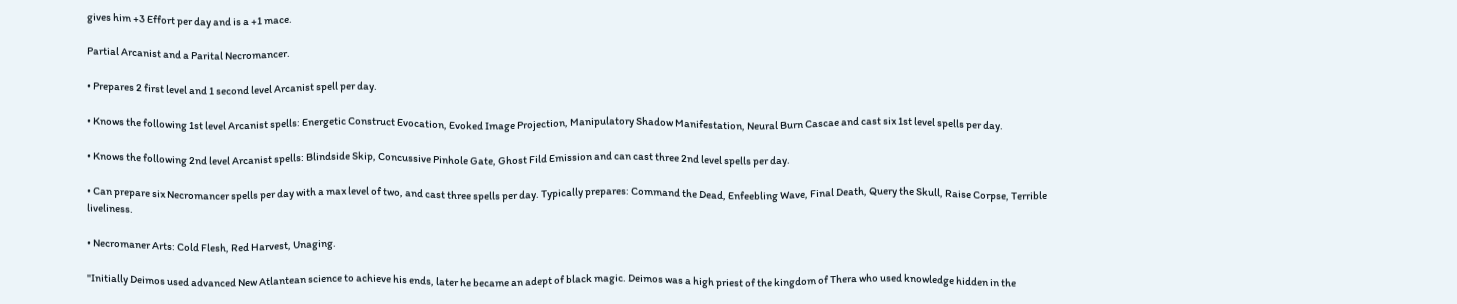gives him +3 Effort per day and is a +1 mace.

Partial Arcanist and a Parital Necromancer.

• Prepares 2 first level and 1 second level Arcanist spell per day.

• Knows the following 1st level Arcanist spells: Energetic Construct Evocation, Evoked Image Projection, Manipulatory Shadow Manifestation, Neural Burn Cascae and cast six 1st level spells per day.

• Knows the following 2nd level Arcanist spells: Blindside Skip, Concussive Pinhole Gate, Ghost Fild Emission and can cast three 2nd level spells per day.

• Can prepare six Necromancer spells per day with a max level of two, and cast three spells per day. Typically prepares: Command the Dead, Enfeebling Wave, Final Death, Query the Skull, Raise Corpse, Terrible liveliness.

• Necromaner Arts: Cold Flesh, Red Harvest, Unaging.

"Initially Deimos used advanced New Atlantean science to achieve his ends, later he became an adept of black magic. Deimos was a high priest of the kingdom of Thera who used knowledge hidden in the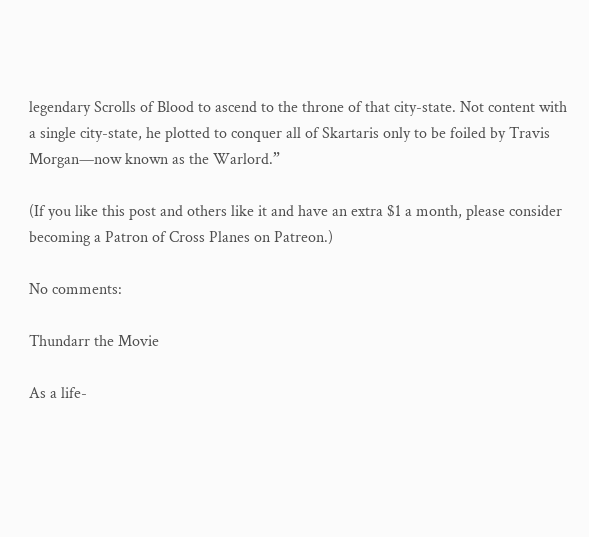legendary Scrolls of Blood to ascend to the throne of that city-state. Not content with a single city-state, he plotted to conquer all of Skartaris only to be foiled by Travis Morgan—now known as the Warlord.”

(If you like this post and others like it and have an extra $1 a month, please consider becoming a Patron of Cross Planes on Patreon.)

No comments:

Thundarr the Movie

As a life-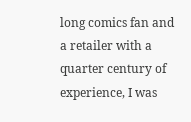long comics fan and a retailer with a quarter century of experience, I was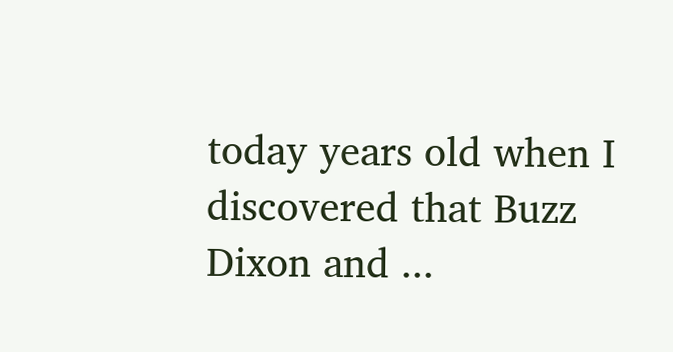today years old when I discovered that Buzz Dixon and ...